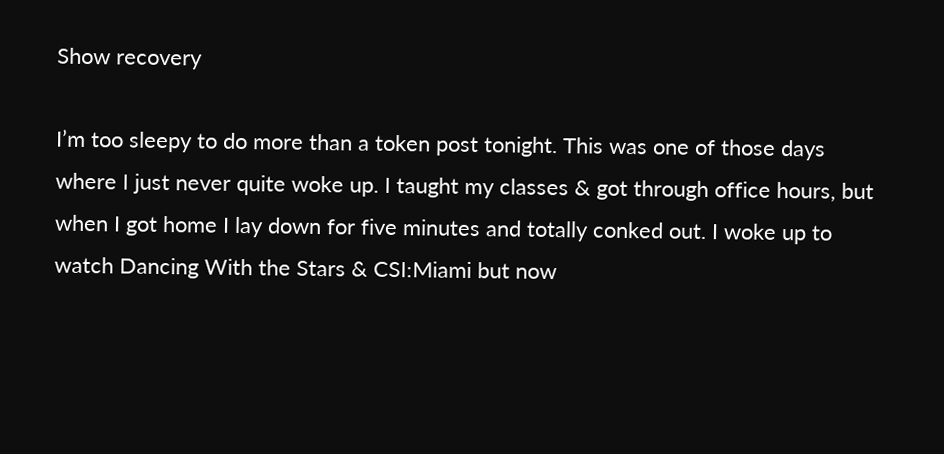Show recovery

I’m too sleepy to do more than a token post tonight. This was one of those days where I just never quite woke up. I taught my classes & got through office hours, but when I got home I lay down for five minutes and totally conked out. I woke up to watch Dancing With the Stars & CSI:Miami but now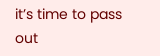it’s time to pass out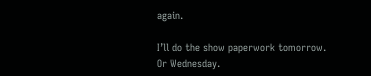again.

I’ll do the show paperwork tomorrow. Or Wednesday.